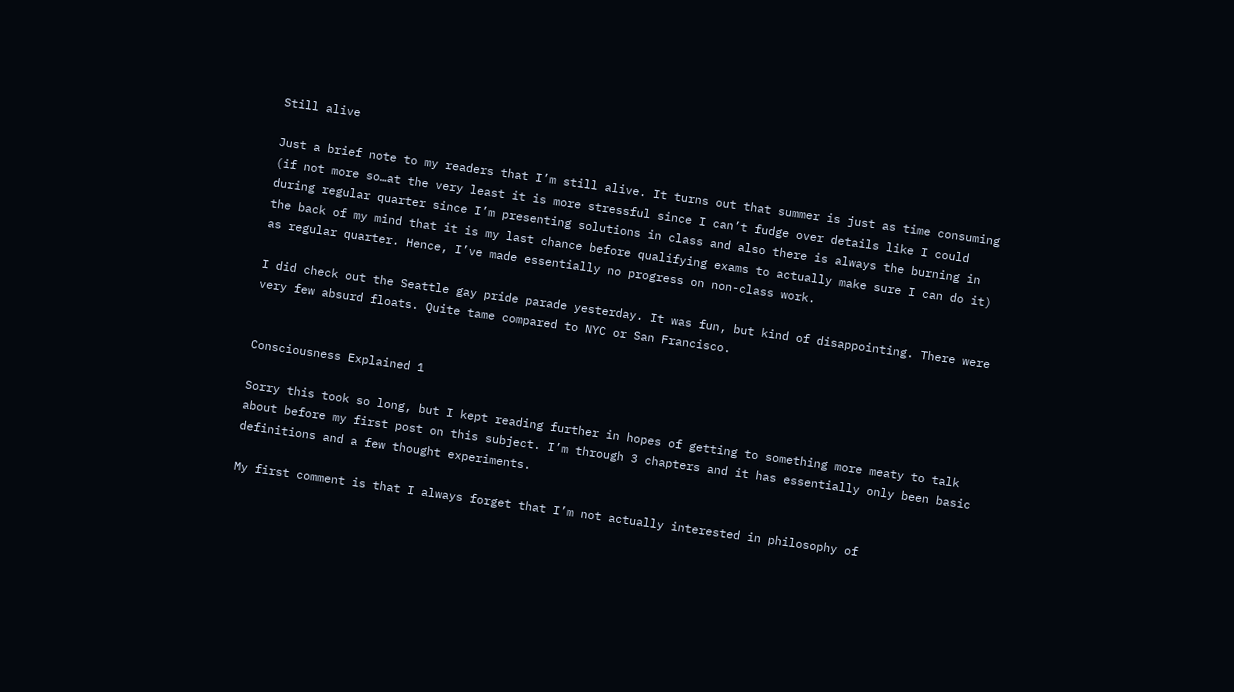Still alive

Just a brief note to my readers that I’m still alive. It turns out that summer is just as time consuming (if not more so…at the very least it is more stressful since I can’t fudge over details like I could during regular quarter since I’m presenting solutions in class and also there is always the burning in the back of my mind that it is my last chance before qualifying exams to actually make sure I can do it) as regular quarter. Hence, I’ve made essentially no progress on non-class work.

I did check out the Seattle gay pride parade yesterday. It was fun, but kind of disappointing. There were very few absurd floats. Quite tame compared to NYC or San Francisco.


Consciousness Explained 1

Sorry this took so long, but I kept reading further in hopes of getting to something more meaty to talk about before my first post on this subject. I’m through 3 chapters and it has essentially only been basic definitions and a few thought experiments.

My first comment is that I always forget that I’m not actually interested in philosophy of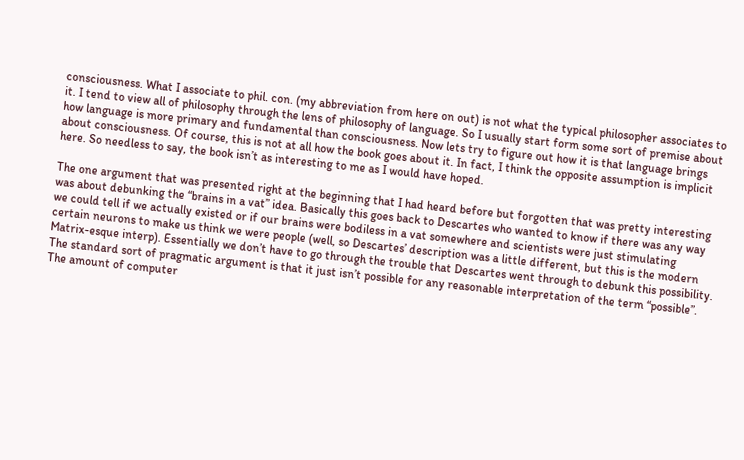consciousness. What I associate to phil. con. (my abbreviation from here on out) is not what the typical philosopher associates to it. I tend to view all of philosophy through the lens of philosophy of language. So I usually start form some sort of premise about how language is more primary and fundamental than consciousness. Now lets try to figure out how it is that language brings about consciousness. Of course, this is not at all how the book goes about it. In fact, I think the opposite assumption is implicit here. So needless to say, the book isn’t as interesting to me as I would have hoped.

The one argument that was presented right at the beginning that I had heard before but forgotten that was pretty interesting was about debunking the “brains in a vat” idea. Basically this goes back to Descartes who wanted to know if there was any way we could tell if we actually existed or if our brains were bodiless in a vat somewhere and scientists were just stimulating certain neurons to make us think we were people (well, so Descartes’ description was a little different, but this is the modern Matrix-esque interp). Essentially we don’t have to go through the trouble that Descartes went through to debunk this possibility. The standard sort of pragmatic argument is that it just isn’t possible for any reasonable interpretation of the term “possible”. The amount of computer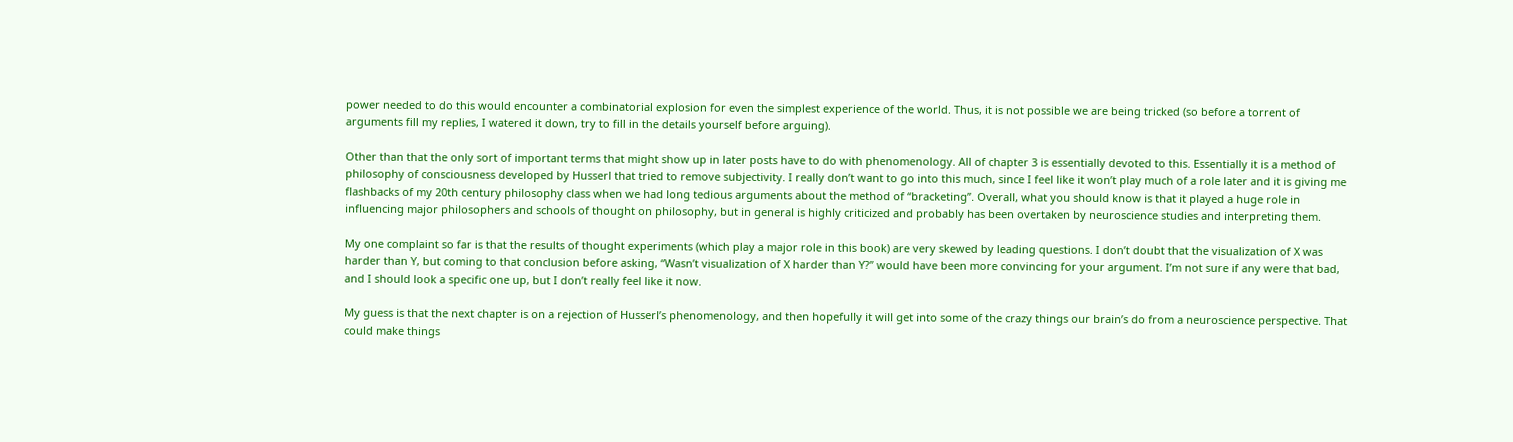power needed to do this would encounter a combinatorial explosion for even the simplest experience of the world. Thus, it is not possible we are being tricked (so before a torrent of arguments fill my replies, I watered it down, try to fill in the details yourself before arguing).

Other than that the only sort of important terms that might show up in later posts have to do with phenomenology. All of chapter 3 is essentially devoted to this. Essentially it is a method of philosophy of consciousness developed by Husserl that tried to remove subjectivity. I really don’t want to go into this much, since I feel like it won’t play much of a role later and it is giving me flashbacks of my 20th century philosophy class when we had long tedious arguments about the method of “bracketing”. Overall, what you should know is that it played a huge role in influencing major philosophers and schools of thought on philosophy, but in general is highly criticized and probably has been overtaken by neuroscience studies and interpreting them.

My one complaint so far is that the results of thought experiments (which play a major role in this book) are very skewed by leading questions. I don’t doubt that the visualization of X was harder than Y, but coming to that conclusion before asking, “Wasn’t visualization of X harder than Y?” would have been more convincing for your argument. I’m not sure if any were that bad, and I should look a specific one up, but I don’t really feel like it now.

My guess is that the next chapter is on a rejection of Husserl’s phenomenology, and then hopefully it will get into some of the crazy things our brain’s do from a neuroscience perspective. That could make things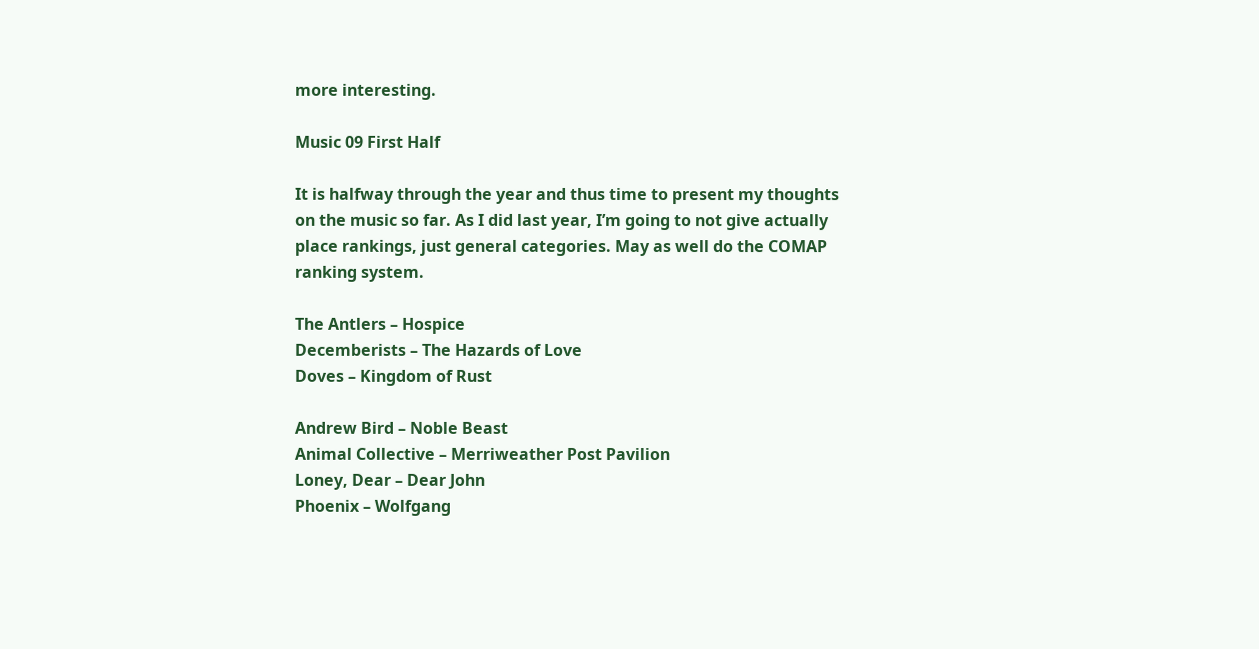more interesting.

Music 09 First Half

It is halfway through the year and thus time to present my thoughts on the music so far. As I did last year, I’m going to not give actually place rankings, just general categories. May as well do the COMAP ranking system.

The Antlers – Hospice
Decemberists – The Hazards of Love
Doves – Kingdom of Rust

Andrew Bird – Noble Beast
Animal Collective – Merriweather Post Pavilion
Loney, Dear – Dear John
Phoenix – Wolfgang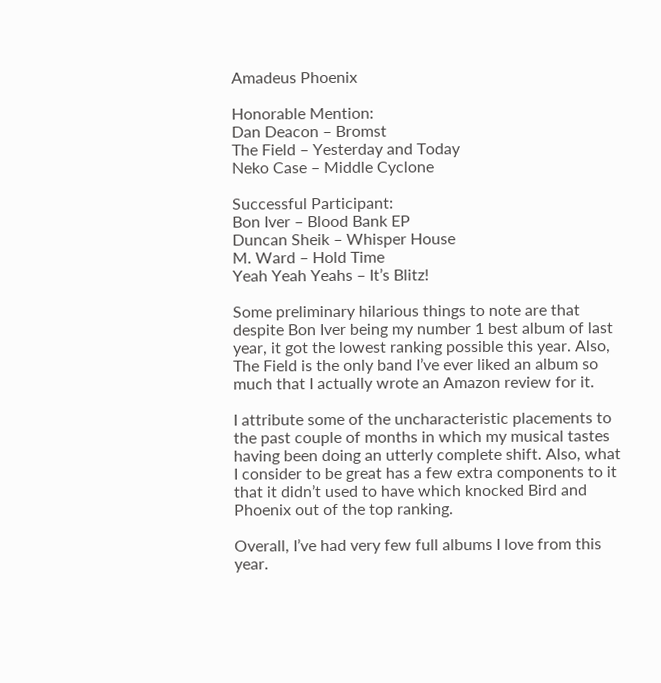Amadeus Phoenix

Honorable Mention:
Dan Deacon – Bromst
The Field – Yesterday and Today
Neko Case – Middle Cyclone

Successful Participant:
Bon Iver – Blood Bank EP
Duncan Sheik – Whisper House
M. Ward – Hold Time
Yeah Yeah Yeahs – It’s Blitz!

Some preliminary hilarious things to note are that despite Bon Iver being my number 1 best album of last year, it got the lowest ranking possible this year. Also, The Field is the only band I’ve ever liked an album so much that I actually wrote an Amazon review for it.

I attribute some of the uncharacteristic placements to the past couple of months in which my musical tastes having been doing an utterly complete shift. Also, what I consider to be great has a few extra components to it that it didn’t used to have which knocked Bird and Phoenix out of the top ranking.

Overall, I’ve had very few full albums I love from this year.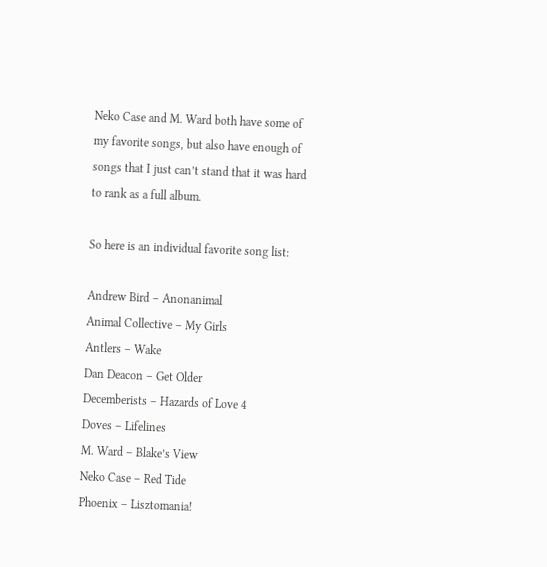Neko Case and M. Ward both have some of my favorite songs, but also have enough of songs that I just can’t stand that it was hard to rank as a full album.

So here is an individual favorite song list:

Andrew Bird – Anonanimal
Animal Collective – My Girls
Antlers – Wake
Dan Deacon – Get Older
Decemberists – Hazards of Love 4
Doves – Lifelines
M. Ward – Blake’s View
Neko Case – Red Tide
Phoenix – Lisztomania!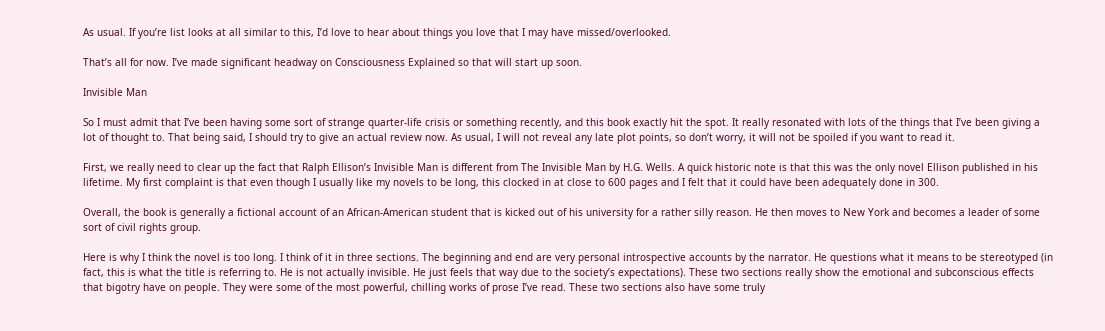As usual. If you’re list looks at all similar to this, I’d love to hear about things you love that I may have missed/overlooked.

That’s all for now. I’ve made significant headway on Consciousness Explained so that will start up soon.

Invisible Man

So I must admit that I’ve been having some sort of strange quarter-life crisis or something recently, and this book exactly hit the spot. It really resonated with lots of the things that I’ve been giving a lot of thought to. That being said, I should try to give an actual review now. As usual, I will not reveal any late plot points, so don’t worry, it will not be spoiled if you want to read it.

First, we really need to clear up the fact that Ralph Ellison’s Invisible Man is different from The Invisible Man by H.G. Wells. A quick historic note is that this was the only novel Ellison published in his lifetime. My first complaint is that even though I usually like my novels to be long, this clocked in at close to 600 pages and I felt that it could have been adequately done in 300.

Overall, the book is generally a fictional account of an African-American student that is kicked out of his university for a rather silly reason. He then moves to New York and becomes a leader of some sort of civil rights group.

Here is why I think the novel is too long. I think of it in three sections. The beginning and end are very personal introspective accounts by the narrator. He questions what it means to be stereotyped (in fact, this is what the title is referring to. He is not actually invisible. He just feels that way due to the society’s expectations). These two sections really show the emotional and subconscious effects that bigotry have on people. They were some of the most powerful, chilling works of prose I’ve read. These two sections also have some truly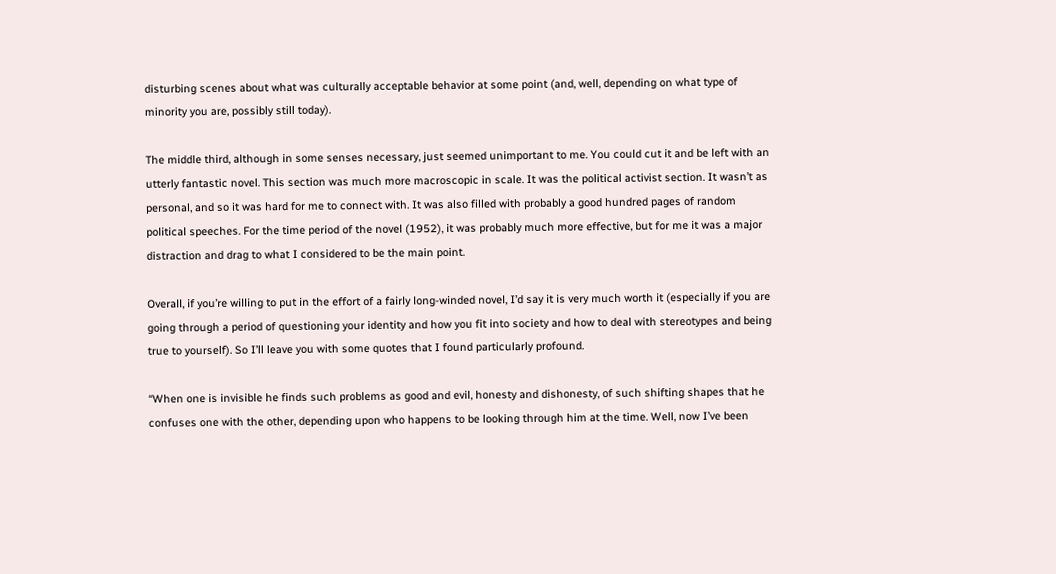disturbing scenes about what was culturally acceptable behavior at some point (and, well, depending on what type of minority you are, possibly still today).

The middle third, although in some senses necessary, just seemed unimportant to me. You could cut it and be left with an utterly fantastic novel. This section was much more macroscopic in scale. It was the political activist section. It wasn’t as personal, and so it was hard for me to connect with. It was also filled with probably a good hundred pages of random political speeches. For the time period of the novel (1952), it was probably much more effective, but for me it was a major distraction and drag to what I considered to be the main point.

Overall, if you’re willing to put in the effort of a fairly long-winded novel, I’d say it is very much worth it (especially if you are going through a period of questioning your identity and how you fit into society and how to deal with stereotypes and being true to yourself). So I’ll leave you with some quotes that I found particularly profound.

“When one is invisible he finds such problems as good and evil, honesty and dishonesty, of such shifting shapes that he confuses one with the other, depending upon who happens to be looking through him at the time. Well, now I’ve been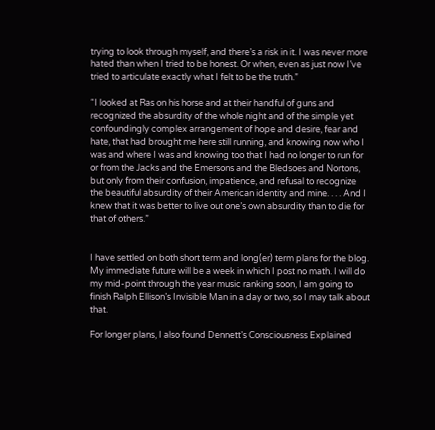trying to look through myself, and there’s a risk in it. I was never more hated than when I tried to be honest. Or when, even as just now I’ve tried to articulate exactly what I felt to be the truth.”

“I looked at Ras on his horse and at their handful of guns and recognized the absurdity of the whole night and of the simple yet confoundingly complex arrangement of hope and desire, fear and hate, that had brought me here still running, and knowing now who I was and where I was and knowing too that I had no longer to run for or from the Jacks and the Emersons and the Bledsoes and Nortons, but only from their confusion, impatience, and refusal to recognize the beautiful absurdity of their American identity and mine. . . . And I knew that it was better to live out one’s own absurdity than to die for that of others.”


I have settled on both short term and long(er) term plans for the blog. My immediate future will be a week in which I post no math. I will do my mid-point through the year music ranking soon, I am going to finish Ralph Ellison’s Invisible Man in a day or two, so I may talk about that.

For longer plans, I also found Dennett’s Consciousness Explained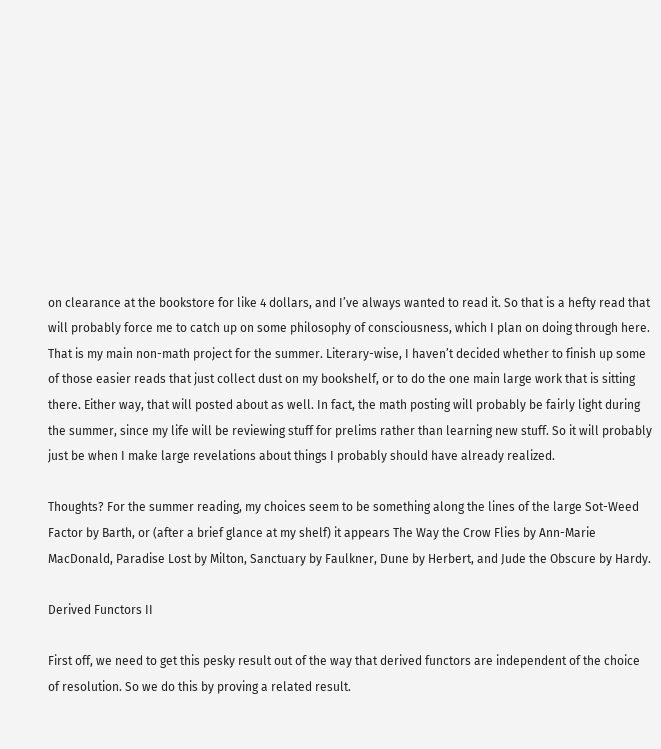on clearance at the bookstore for like 4 dollars, and I’ve always wanted to read it. So that is a hefty read that will probably force me to catch up on some philosophy of consciousness, which I plan on doing through here. That is my main non-math project for the summer. Literary-wise, I haven’t decided whether to finish up some of those easier reads that just collect dust on my bookshelf, or to do the one main large work that is sitting there. Either way, that will posted about as well. In fact, the math posting will probably be fairly light during the summer, since my life will be reviewing stuff for prelims rather than learning new stuff. So it will probably just be when I make large revelations about things I probably should have already realized.

Thoughts? For the summer reading, my choices seem to be something along the lines of the large Sot-Weed Factor by Barth, or (after a brief glance at my shelf) it appears The Way the Crow Flies by Ann-Marie MacDonald, Paradise Lost by Milton, Sanctuary by Faulkner, Dune by Herbert, and Jude the Obscure by Hardy.

Derived Functors II

First off, we need to get this pesky result out of the way that derived functors are independent of the choice of resolution. So we do this by proving a related result.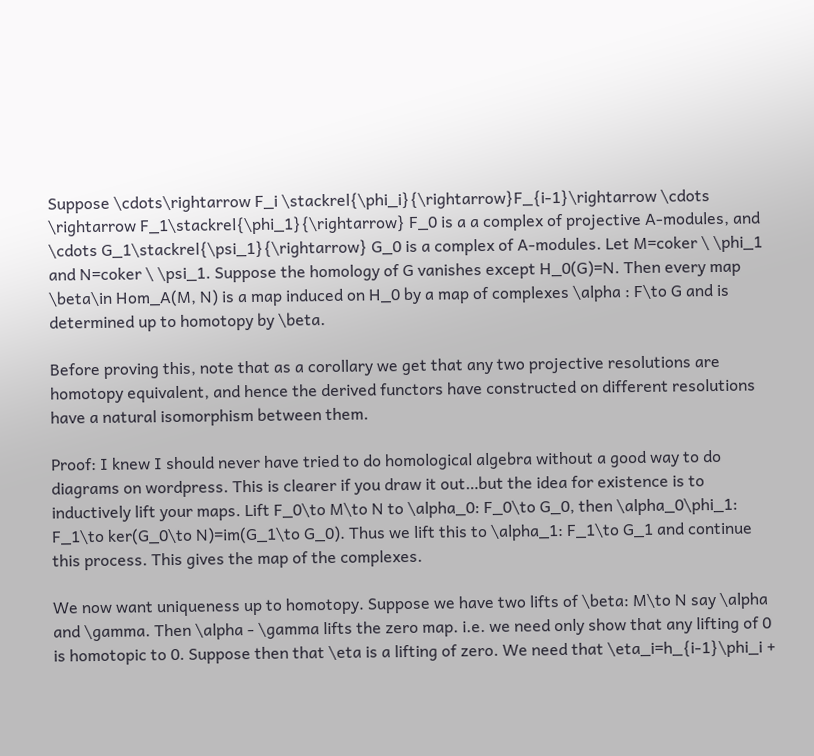Suppose \cdots\rightarrow F_i \stackrel{\phi_i}{\rightarrow}F_{i-1}\rightarrow \cdots \rightarrow F_1\stackrel{\phi_1}{\rightarrow} F_0 is a a complex of projective A-modules, and \cdots G_1\stackrel{\psi_1}{\rightarrow} G_0 is a complex of A-modules. Let M=coker \ \phi_1 and N=coker \ \psi_1. Suppose the homology of G vanishes except H_0(G)=N. Then every map \beta\in Hom_A(M, N) is a map induced on H_0 by a map of complexes \alpha : F\to G and is determined up to homotopy by \beta.

Before proving this, note that as a corollary we get that any two projective resolutions are homotopy equivalent, and hence the derived functors have constructed on different resolutions have a natural isomorphism between them.

Proof: I knew I should never have tried to do homological algebra without a good way to do diagrams on wordpress. This is clearer if you draw it out…but the idea for existence is to inductively lift your maps. Lift F_0\to M\to N to \alpha_0: F_0\to G_0, then \alpha_0\phi_1: F_1\to ker(G_0\to N)=im(G_1\to G_0). Thus we lift this to \alpha_1: F_1\to G_1 and continue this process. This gives the map of the complexes.

We now want uniqueness up to homotopy. Suppose we have two lifts of \beta: M\to N say \alpha and \gamma. Then \alpha - \gamma lifts the zero map. i.e. we need only show that any lifting of 0 is homotopic to 0. Suppose then that \eta is a lifting of zero. We need that \eta_i=h_{i-1}\phi_i +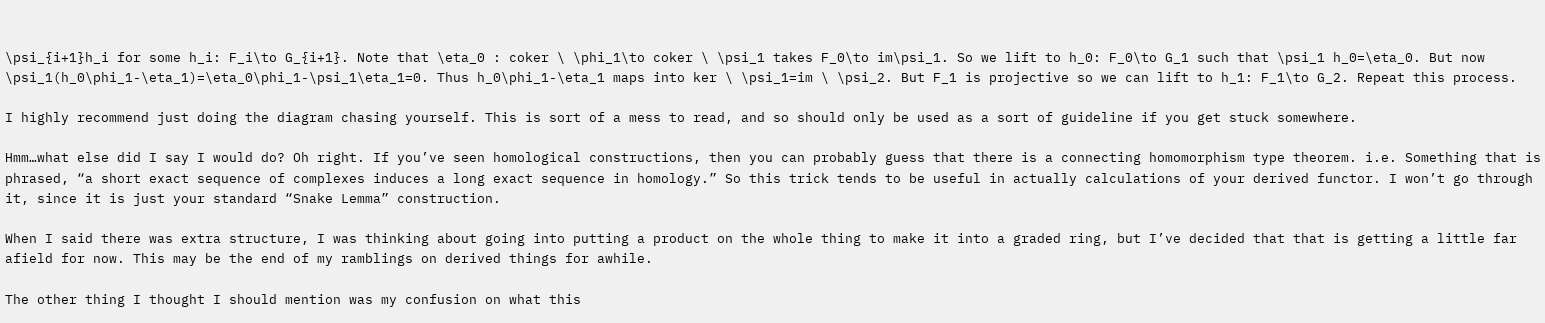\psi_{i+1}h_i for some h_i: F_i\to G_{i+1}. Note that \eta_0 : coker \ \phi_1\to coker \ \psi_1 takes F_0\to im\psi_1. So we lift to h_0: F_0\to G_1 such that \psi_1 h_0=\eta_0. But now \psi_1(h_0\phi_1-\eta_1)=\eta_0\phi_1-\psi_1\eta_1=0. Thus h_0\phi_1-\eta_1 maps into ker \ \psi_1=im \ \psi_2. But F_1 is projective so we can lift to h_1: F_1\to G_2. Repeat this process.

I highly recommend just doing the diagram chasing yourself. This is sort of a mess to read, and so should only be used as a sort of guideline if you get stuck somewhere.

Hmm…what else did I say I would do? Oh right. If you’ve seen homological constructions, then you can probably guess that there is a connecting homomorphism type theorem. i.e. Something that is phrased, “a short exact sequence of complexes induces a long exact sequence in homology.” So this trick tends to be useful in actually calculations of your derived functor. I won’t go through it, since it is just your standard “Snake Lemma” construction.

When I said there was extra structure, I was thinking about going into putting a product on the whole thing to make it into a graded ring, but I’ve decided that that is getting a little far afield for now. This may be the end of my ramblings on derived things for awhile.

The other thing I thought I should mention was my confusion on what this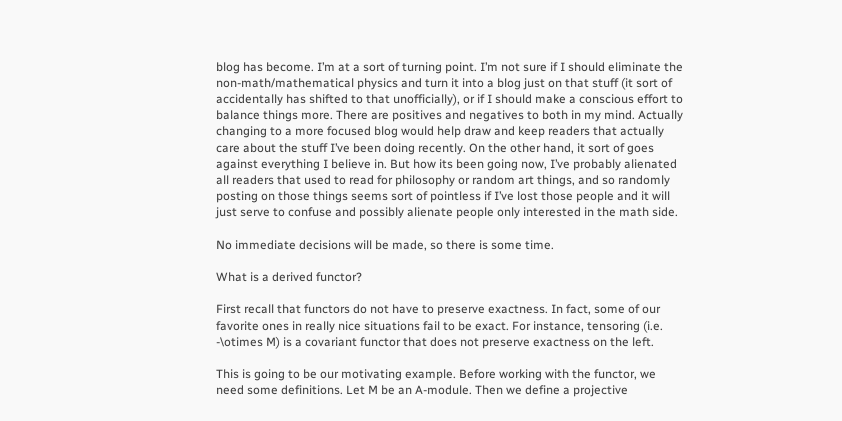blog has become. I’m at a sort of turning point. I’m not sure if I should eliminate the non-math/mathematical physics and turn it into a blog just on that stuff (it sort of accidentally has shifted to that unofficially), or if I should make a conscious effort to balance things more. There are positives and negatives to both in my mind. Actually changing to a more focused blog would help draw and keep readers that actually care about the stuff I’ve been doing recently. On the other hand, it sort of goes against everything I believe in. But how its been going now, I’ve probably alienated all readers that used to read for philosophy or random art things, and so randomly posting on those things seems sort of pointless if I’ve lost those people and it will just serve to confuse and possibly alienate people only interested in the math side.

No immediate decisions will be made, so there is some time.

What is a derived functor?

First recall that functors do not have to preserve exactness. In fact, some of our favorite ones in really nice situations fail to be exact. For instance, tensoring (i.e. -\otimes M) is a covariant functor that does not preserve exactness on the left.

This is going to be our motivating example. Before working with the functor, we need some definitions. Let M be an A-module. Then we define a projective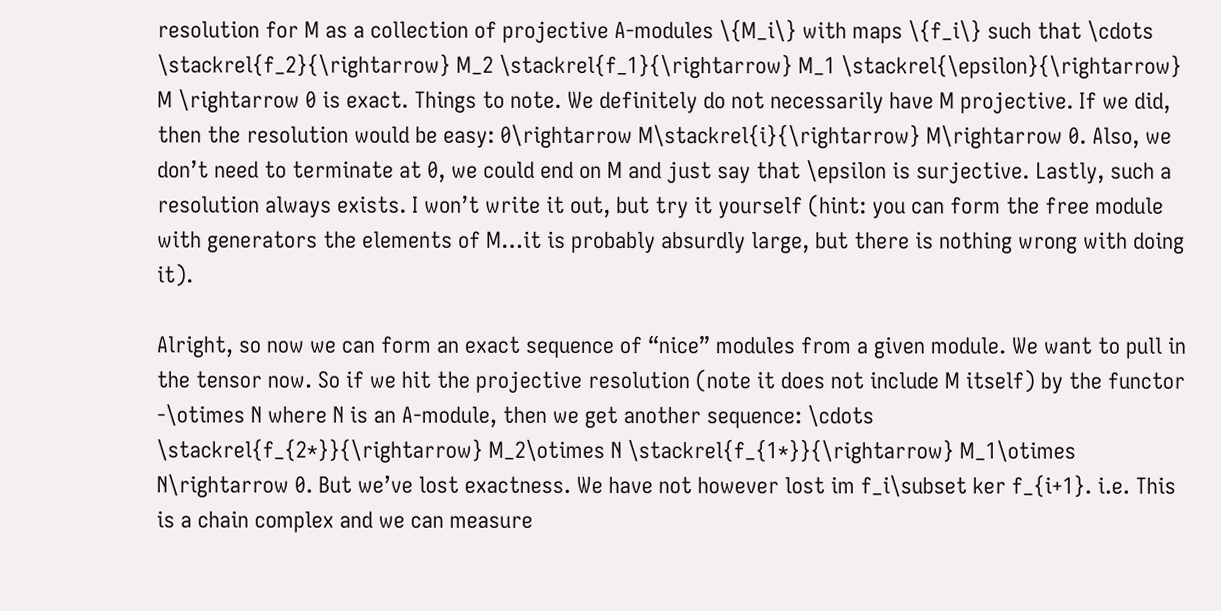resolution for M as a collection of projective A-modules \{M_i\} with maps \{f_i\} such that \cdots \stackrel{f_2}{\rightarrow} M_2 \stackrel{f_1}{\rightarrow} M_1 \stackrel{\epsilon}{\rightarrow} M \rightarrow 0 is exact. Things to note. We definitely do not necessarily have M projective. If we did, then the resolution would be easy: 0\rightarrow M\stackrel{i}{\rightarrow} M\rightarrow 0. Also, we don’t need to terminate at 0, we could end on M and just say that \epsilon is surjective. Lastly, such a resolution always exists. I won’t write it out, but try it yourself (hint: you can form the free module with generators the elements of M…it is probably absurdly large, but there is nothing wrong with doing it).

Alright, so now we can form an exact sequence of “nice” modules from a given module. We want to pull in the tensor now. So if we hit the projective resolution (note it does not include M itself) by the functor -\otimes N where N is an A-module, then we get another sequence: \cdots \stackrel{f_{2*}}{\rightarrow} M_2\otimes N \stackrel{f_{1*}}{\rightarrow} M_1\otimes N\rightarrow 0. But we’ve lost exactness. We have not however lost im f_i\subset ker f_{i+1}. i.e. This is a chain complex and we can measure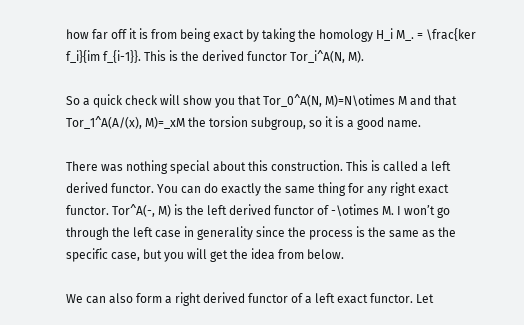how far off it is from being exact by taking the homology H_i M_. = \frac{ker f_i}{im f_{i-1}}. This is the derived functor Tor_i^A(N, M).

So a quick check will show you that Tor_0^A(N, M)=N\otimes M and that Tor_1^A(A/(x), M)=_xM the torsion subgroup, so it is a good name.

There was nothing special about this construction. This is called a left derived functor. You can do exactly the same thing for any right exact functor. Tor^A(-, M) is the left derived functor of -\otimes M. I won’t go through the left case in generality since the process is the same as the specific case, but you will get the idea from below.

We can also form a right derived functor of a left exact functor. Let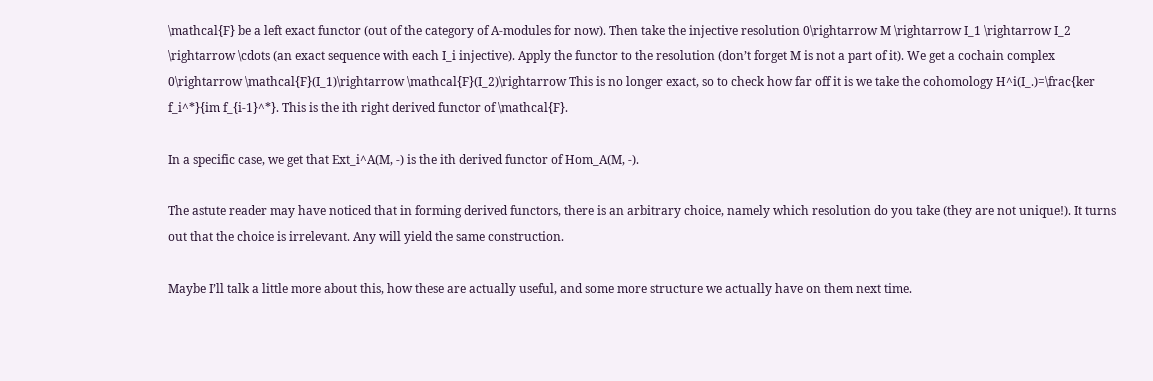\mathcal{F} be a left exact functor (out of the category of A-modules for now). Then take the injective resolution 0\rightarrow M \rightarrow I_1 \rightarrow I_2 \rightarrow \cdots (an exact sequence with each I_i injective). Apply the functor to the resolution (don’t forget M is not a part of it). We get a cochain complex 0\rightarrow \mathcal{F}(I_1)\rightarrow \mathcal{F}(I_2)\rightarrow This is no longer exact, so to check how far off it is we take the cohomology H^i(I_.)=\frac{ker f_i^*}{im f_{i-1}^*}. This is the ith right derived functor of \mathcal{F}.

In a specific case, we get that Ext_i^A(M, -) is the ith derived functor of Hom_A(M, -).

The astute reader may have noticed that in forming derived functors, there is an arbitrary choice, namely which resolution do you take (they are not unique!). It turns out that the choice is irrelevant. Any will yield the same construction.

Maybe I’ll talk a little more about this, how these are actually useful, and some more structure we actually have on them next time.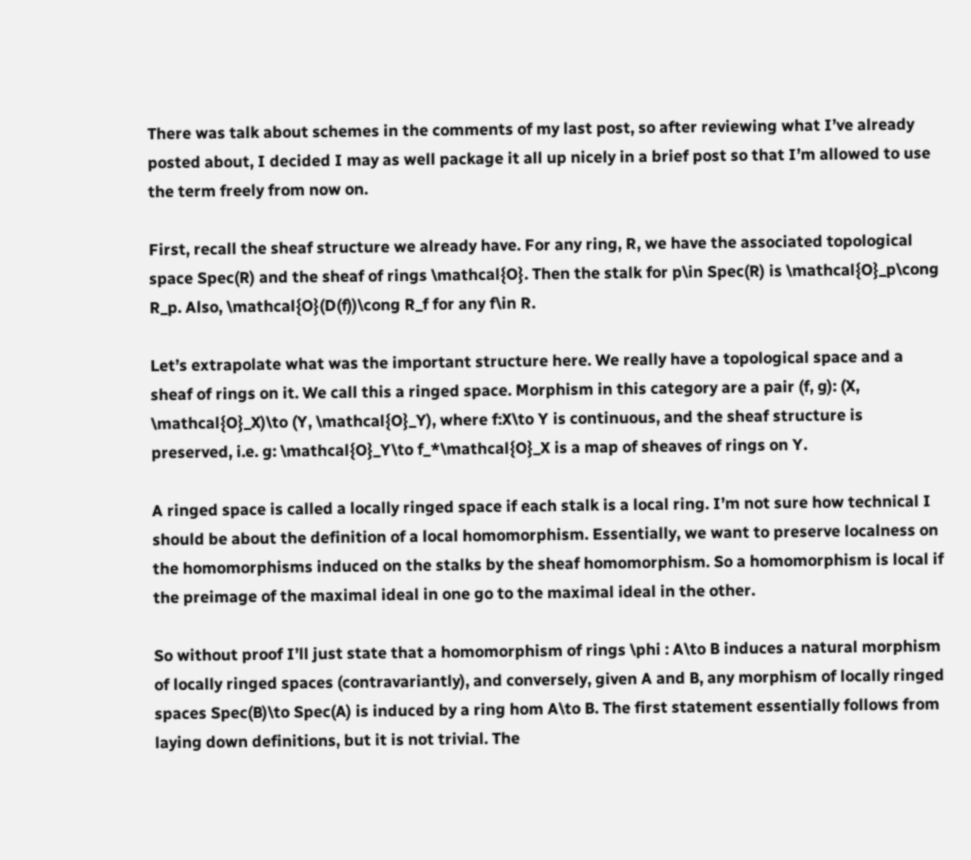There was talk about schemes in the comments of my last post, so after reviewing what I’ve already posted about, I decided I may as well package it all up nicely in a brief post so that I’m allowed to use the term freely from now on.

First, recall the sheaf structure we already have. For any ring, R, we have the associated topological space Spec(R) and the sheaf of rings \mathcal{O}. Then the stalk for p\in Spec(R) is \mathcal{O}_p\cong R_p. Also, \mathcal{O}(D(f))\cong R_f for any f\in R.

Let’s extrapolate what was the important structure here. We really have a topological space and a sheaf of rings on it. We call this a ringed space. Morphism in this category are a pair (f, g): (X, \mathcal{O}_X)\to (Y, \mathcal{O}_Y), where f:X\to Y is continuous, and the sheaf structure is preserved, i.e. g: \mathcal{O}_Y\to f_*\mathcal{O}_X is a map of sheaves of rings on Y.

A ringed space is called a locally ringed space if each stalk is a local ring. I’m not sure how technical I should be about the definition of a local homomorphism. Essentially, we want to preserve localness on the homomorphisms induced on the stalks by the sheaf homomorphism. So a homomorphism is local if the preimage of the maximal ideal in one go to the maximal ideal in the other.

So without proof I’ll just state that a homomorphism of rings \phi : A\to B induces a natural morphism of locally ringed spaces (contravariantly), and conversely, given A and B, any morphism of locally ringed spaces Spec(B)\to Spec(A) is induced by a ring hom A\to B. The first statement essentially follows from laying down definitions, but it is not trivial. The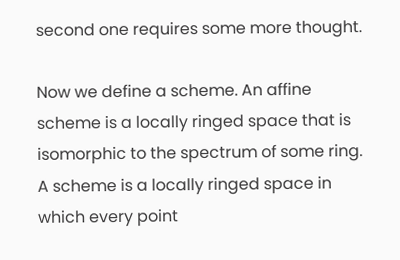second one requires some more thought.

Now we define a scheme. An affine scheme is a locally ringed space that is isomorphic to the spectrum of some ring. A scheme is a locally ringed space in which every point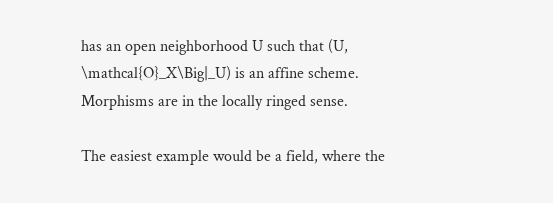has an open neighborhood U such that (U, \mathcal{O}_X\Big|_U) is an affine scheme. Morphisms are in the locally ringed sense.

The easiest example would be a field, where the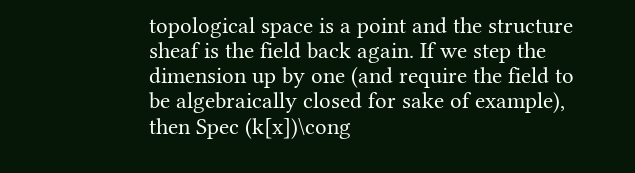topological space is a point and the structure sheaf is the field back again. If we step the dimension up by one (and require the field to be algebraically closed for sake of example), then Spec (k[x])\cong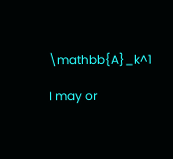\mathbb{A}_k^1

I may or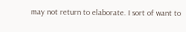may not return to elaborate. I sort of want to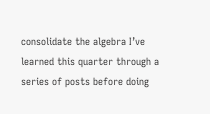consolidate the algebra I’ve learned this quarter through a series of posts before doing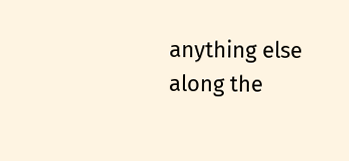anything else along the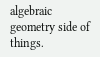algebraic geometry side of things.